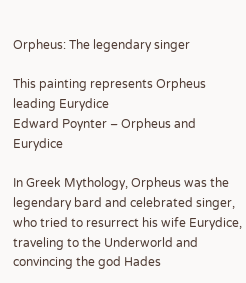Orpheus: The legendary singer

This painting represents Orpheus leading Eurydice
Edward Poynter – Orpheus and Eurydice

In Greek Mythology, Orpheus was the legendary bard and celebrated singer, who tried to resurrect his wife Eurydice, traveling to the Underworld and convincing the god Hades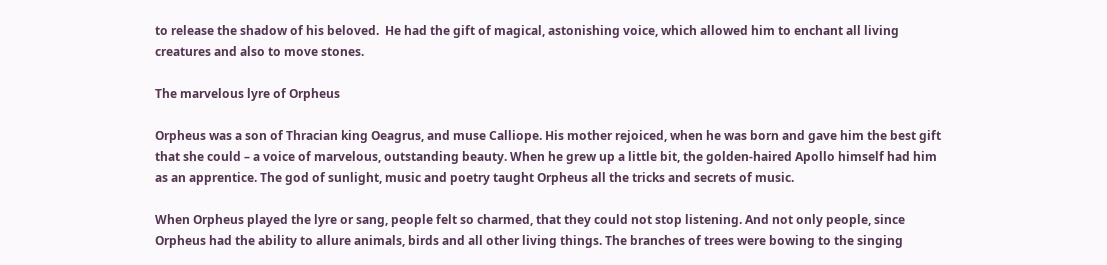to release the shadow of his beloved.  He had the gift of magical, astonishing voice, which allowed him to enchant all living creatures and also to move stones.

The marvelous lyre of Orpheus

Orpheus was a son of Thracian king Oeagrus, and muse Calliope. His mother rejoiced, when he was born and gave him the best gift that she could – a voice of marvelous, outstanding beauty. When he grew up a little bit, the golden-haired Apollo himself had him as an apprentice. The god of sunlight, music and poetry taught Orpheus all the tricks and secrets of music.

When Orpheus played the lyre or sang, people felt so charmed, that they could not stop listening. And not only people, since Orpheus had the ability to allure animals, birds and all other living things. The branches of trees were bowing to the singing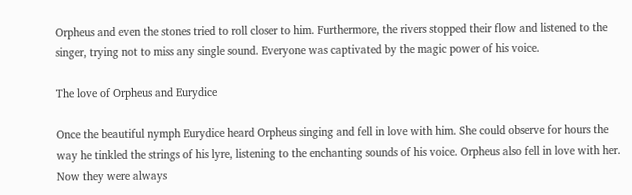Orpheus and even the stones tried to roll closer to him. Furthermore, the rivers stopped their flow and listened to the singer, trying not to miss any single sound. Everyone was captivated by the magic power of his voice.

The love of Orpheus and Eurydice

Once the beautiful nymph Eurydice heard Orpheus singing and fell in love with him. She could observe for hours the way he tinkled the strings of his lyre, listening to the enchanting sounds of his voice. Orpheus also fell in love with her. Now they were always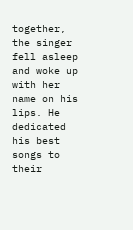together, the singer fell asleep and woke up with her name on his lips. He dedicated his best songs to their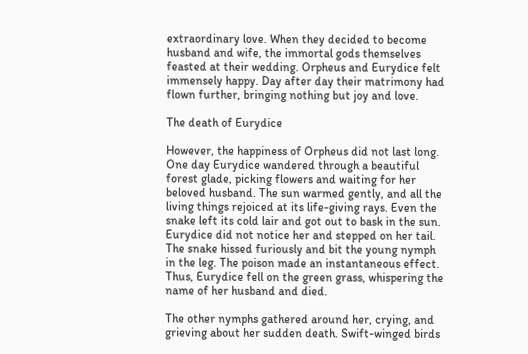extraordinary love. When they decided to become husband and wife, the immortal gods themselves feasted at their wedding. Orpheus and Eurydice felt immensely happy. Day after day their matrimony had flown further, bringing nothing but joy and love.

The death of Eurydice

However, the happiness of Orpheus did not last long. One day Eurydice wandered through a beautiful forest glade, picking flowers and waiting for her beloved husband. The sun warmed gently, and all the living things rejoiced at its life-giving rays. Even the snake left its cold lair and got out to bask in the sun. Eurydice did not notice her and stepped on her tail. The snake hissed furiously and bit the young nymph in the leg. The poison made an instantaneous effect. Thus, Eurydice fell on the green grass, whispering the name of her husband and died.

The other nymphs gathered around her, crying, and grieving about her sudden death. Swift-winged birds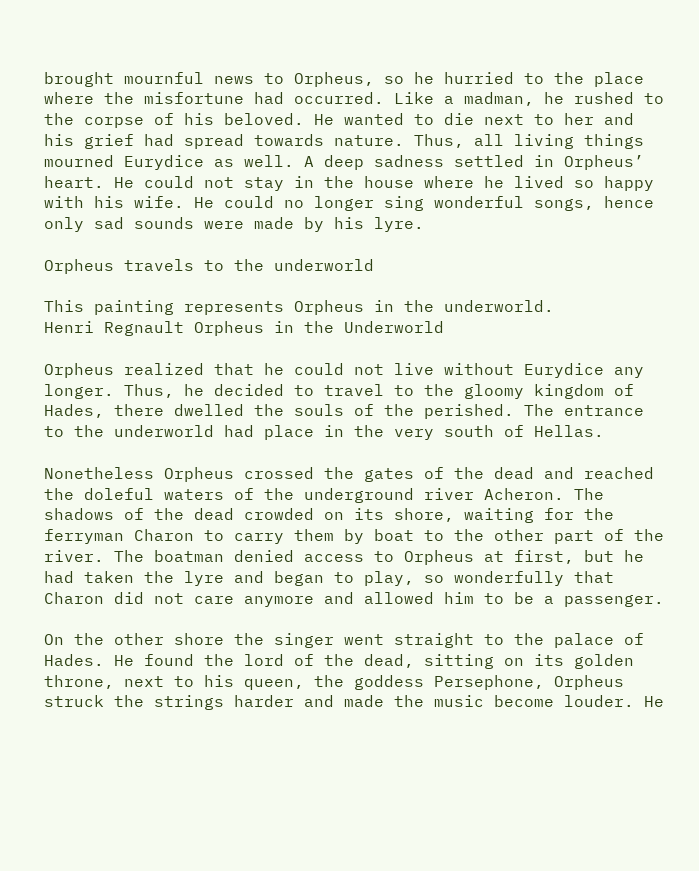brought mournful news to Orpheus, so he hurried to the place where the misfortune had occurred. Like a madman, he rushed to the corpse of his beloved. He wanted to die next to her and his grief had spread towards nature. Thus, all living things mourned Eurydice as well. A deep sadness settled in Orpheus’ heart. He could not stay in the house where he lived so happy with his wife. He could no longer sing wonderful songs, hence only sad sounds were made by his lyre.

Orpheus travels to the underworld

This painting represents Orpheus in the underworld.
Henri Regnault Orpheus in the Underworld

Orpheus realized that he could not live without Eurydice any longer. Thus, he decided to travel to the gloomy kingdom of Hades, there dwelled the souls of the perished. The entrance to the underworld had place in the very south of Hellas.

Nonetheless Orpheus crossed the gates of the dead and reached the doleful waters of the underground river Acheron. The shadows of the dead crowded on its shore, waiting for the ferryman Charon to carry them by boat to the other part of the river. The boatman denied access to Orpheus at first, but he had taken the lyre and began to play, so wonderfully that Charon did not care anymore and allowed him to be a passenger.

On the other shore the singer went straight to the palace of Hades. He found the lord of the dead, sitting on its golden throne, next to his queen, the goddess Persephone, Orpheus struck the strings harder and made the music become louder. He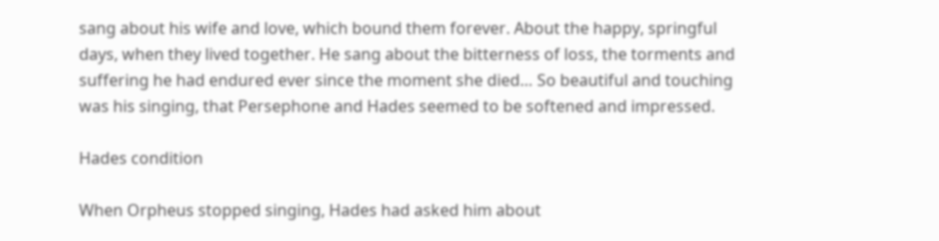sang about his wife and love, which bound them forever. About the happy, springful days, when they lived together. He sang about the bitterness of loss, the torments and suffering he had endured ever since the moment she died… So beautiful and touching was his singing, that Persephone and Hades seemed to be softened and impressed.

Hades condition

When Orpheus stopped singing, Hades had asked him about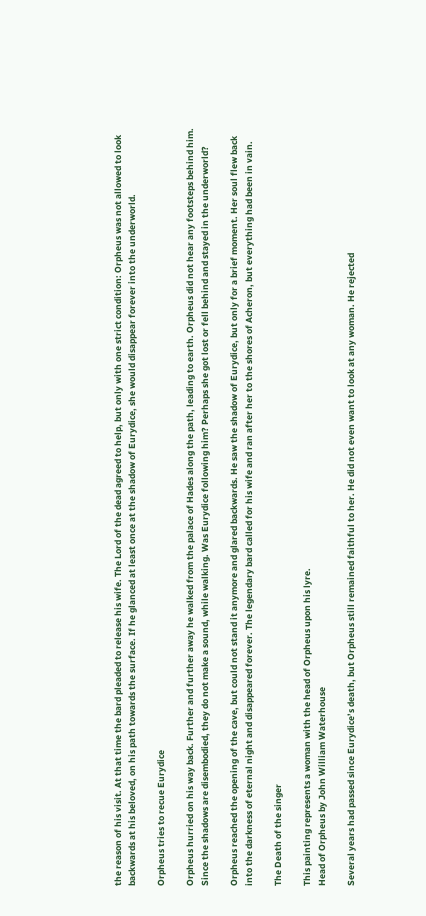the reason of his visit. At that time the bard pleaded to release his wife. The Lord of the dead agreed to help, but only with one strict condition: Orpheus was not allowed to look backwards at his beloved, on his path towards the surface. If he glanced at least once at the shadow of Eurydice, she would disappear forever into the underworld.

Orpheus tries to recue Eurydice

Orpheus hurried on his way back. Further and further away he walked from the palace of Hades along the path, leading to earth. Orpheus did not hear any footsteps behind him. Since the shadows are disembodied, they do not make a sound, while walking. Was Eurydice following him? Perhaps she got lost or fell behind and stayed in the underworld?

Orpheus reached the opening of the cave, but could not stand it anymore and glared backwards. He saw the shadow of Eurydice, but only for a brief moment. Her soul flew back into the darkness of eternal night and disappeared forever. The legendary bard called for his wife and ran after her to the shores of Acheron, but everything had been in vain.

The Death of the singer

This painting represents a woman with the head of Orpheus upon his lyre.
Head of Orpheus by John William Waterhouse

Several years had passed since Eurydice’s death, but Orpheus still remained faithful to her. He did not even want to look at any woman. He rejected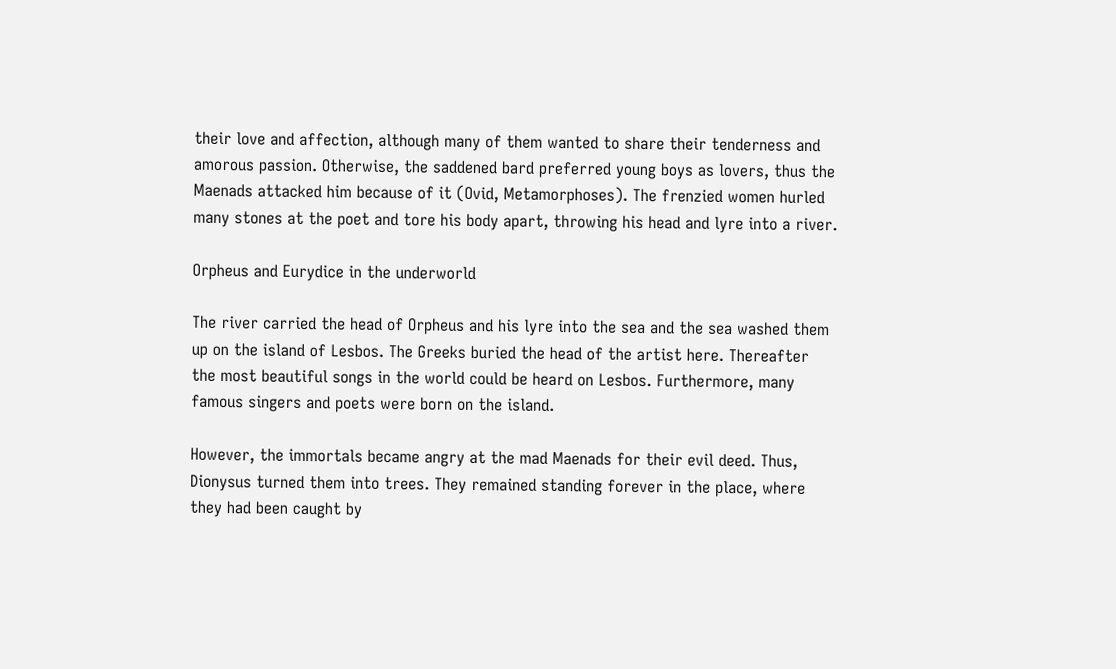their love and affection, although many of them wanted to share their tenderness and amorous passion. Otherwise, the saddened bard preferred young boys as lovers, thus the Maenads attacked him because of it (Ovid, Metamorphoses). The frenzied women hurled many stones at the poet and tore his body apart, throwing his head and lyre into a river.

Orpheus and Eurydice in the underworld

The river carried the head of Orpheus and his lyre into the sea and the sea washed them up on the island of Lesbos. The Greeks buried the head of the artist here. Thereafter the most beautiful songs in the world could be heard on Lesbos. Furthermore, many famous singers and poets were born on the island.

However, the immortals became angry at the mad Maenads for their evil deed. Thus, Dionysus turned them into trees. They remained standing forever in the place, where they had been caught by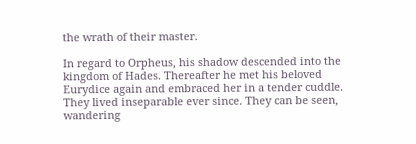the wrath of their master.

In regard to Orpheus, his shadow descended into the kingdom of Hades. Thereafter he met his beloved Eurydice again and embraced her in a tender cuddle. They lived inseparable ever since. They can be seen, wandering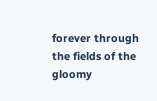forever through the fields of the gloomy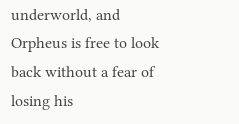underworld, and Orpheus is free to look back without a fear of losing his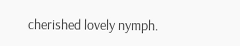cherished lovely nymph.